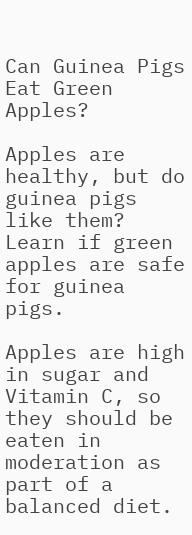Can Guinea Pigs Eat Green Apples?

Apples are healthy, but do guinea pigs like them? Learn if green apples are safe for guinea pigs.

Apples are high in sugar and Vitamin C, so they should be eaten in moderation as part of a balanced diet.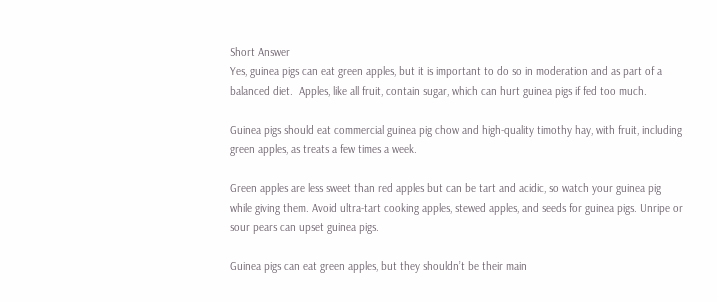Short Answer
Yes, guinea pigs can eat green apples, but it is important to do so in moderation and as part of a balanced diet.  Apples, like all fruit, contain sugar, which can hurt guinea pigs if fed too much.

Guinea pigs should eat commercial guinea pig chow and high-quality timothy hay, with fruit, including green apples, as treats a few times a week.

Green apples are less sweet than red apples but can be tart and acidic, so watch your guinea pig while giving them. Avoid ultra-tart cooking apples, stewed apples, and seeds for guinea pigs. Unripe or sour pears can upset guinea pigs.

Guinea pigs can eat green apples, but they shouldn’t be their main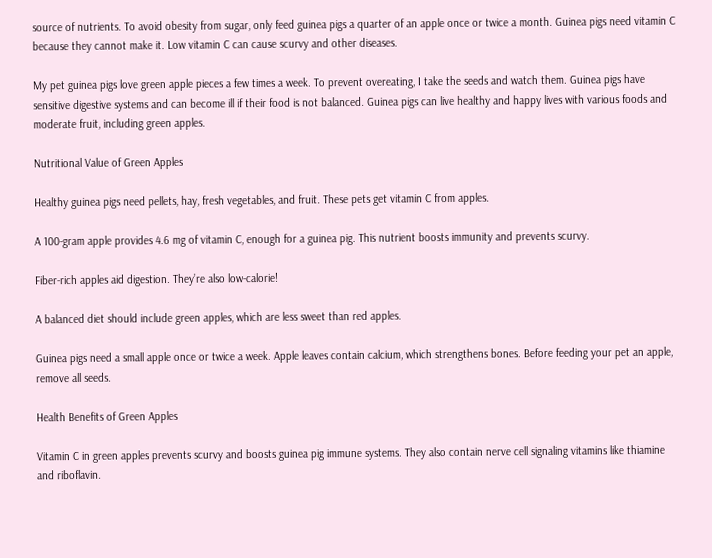source of nutrients. To avoid obesity from sugar, only feed guinea pigs a quarter of an apple once or twice a month. Guinea pigs need vitamin C because they cannot make it. Low vitamin C can cause scurvy and other diseases.

My pet guinea pigs love green apple pieces a few times a week. To prevent overeating, I take the seeds and watch them. Guinea pigs have sensitive digestive systems and can become ill if their food is not balanced. Guinea pigs can live healthy and happy lives with various foods and moderate fruit, including green apples.

Nutritional Value of Green Apples

Healthy guinea pigs need pellets, hay, fresh vegetables, and fruit. These pets get vitamin C from apples.

A 100-gram apple provides 4.6 mg of vitamin C, enough for a guinea pig. This nutrient boosts immunity and prevents scurvy.

Fiber-rich apples aid digestion. They’re also low-calorie!

A balanced diet should include green apples, which are less sweet than red apples.

Guinea pigs need a small apple once or twice a week. Apple leaves contain calcium, which strengthens bones. Before feeding your pet an apple, remove all seeds.

Health Benefits of Green Apples

Vitamin C in green apples prevents scurvy and boosts guinea pig immune systems. They also contain nerve cell signaling vitamins like thiamine and riboflavin.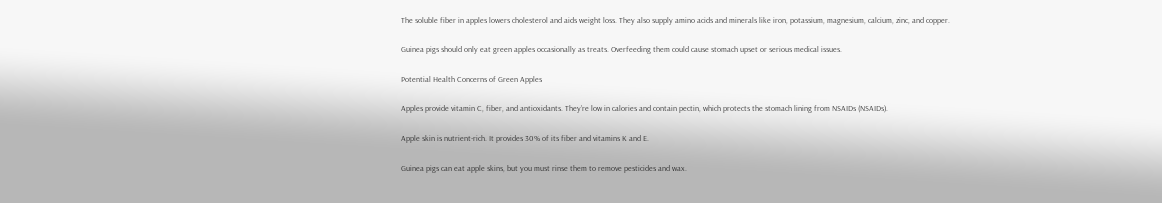The soluble fiber in apples lowers cholesterol and aids weight loss. They also supply amino acids and minerals like iron, potassium, magnesium, calcium, zinc, and copper.

Guinea pigs should only eat green apples occasionally as treats. Overfeeding them could cause stomach upset or serious medical issues.

Potential Health Concerns of Green Apples

Apples provide vitamin C, fiber, and antioxidants. They’re low in calories and contain pectin, which protects the stomach lining from NSAIDs (NSAIDs).

Apple skin is nutrient-rich. It provides 30% of its fiber and vitamins K and E.

Guinea pigs can eat apple skins, but you must rinse them to remove pesticides and wax.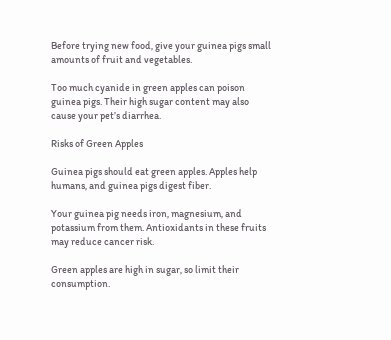Before trying new food, give your guinea pigs small amounts of fruit and vegetables.

Too much cyanide in green apples can poison guinea pigs. Their high sugar content may also cause your pet’s diarrhea.

Risks of Green Apples

Guinea pigs should eat green apples. Apples help humans, and guinea pigs digest fiber.

Your guinea pig needs iron, magnesium, and potassium from them. Antioxidants in these fruits may reduce cancer risk.

Green apples are high in sugar, so limit their consumption.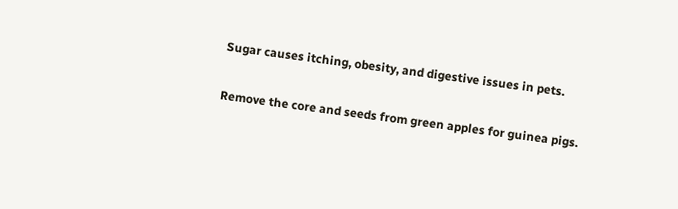Sugar causes itching, obesity, and digestive issues in pets.

Remove the core and seeds from green apples for guinea pigs.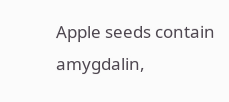Apple seeds contain amygdalin,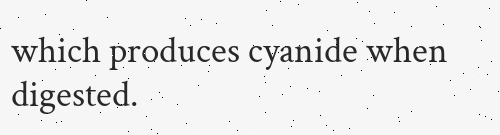which produces cyanide when digested.